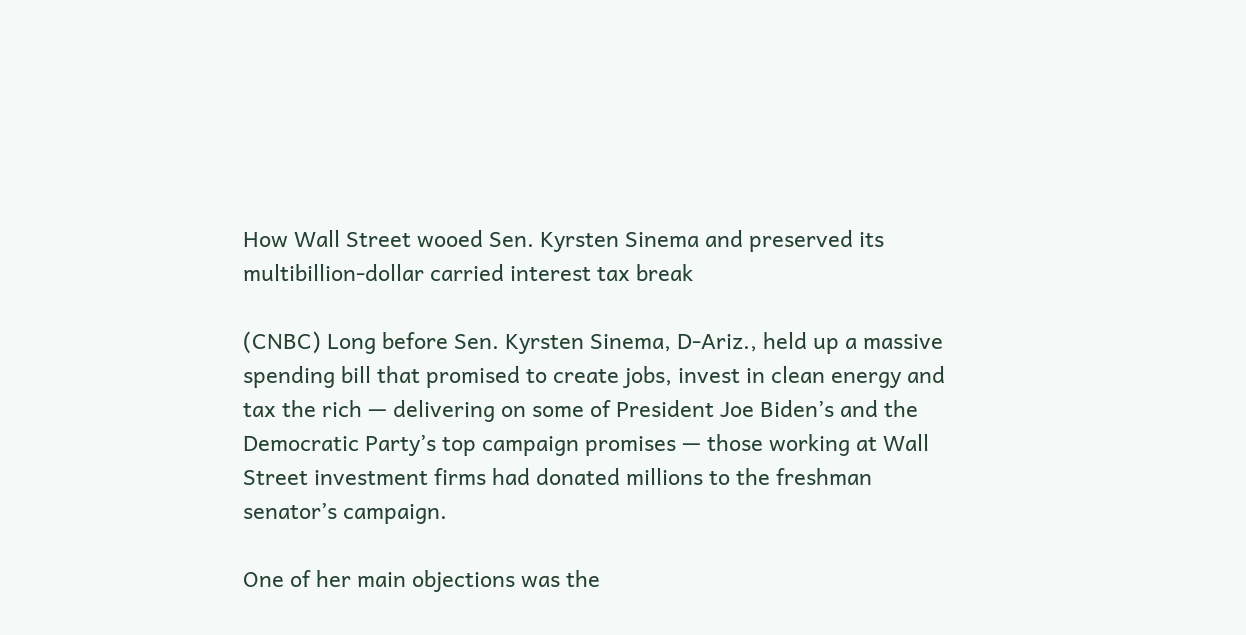How Wall Street wooed Sen. Kyrsten Sinema and preserved its multibillion-dollar carried interest tax break

(CNBC) Long before Sen. Kyrsten Sinema, D-Ariz., held up a massive spending bill that promised to create jobs, invest in clean energy and tax the rich — delivering on some of President Joe Biden’s and the Democratic Party’s top campaign promises — those working at Wall Street investment firms had donated millions to the freshman senator’s campaign.

One of her main objections was the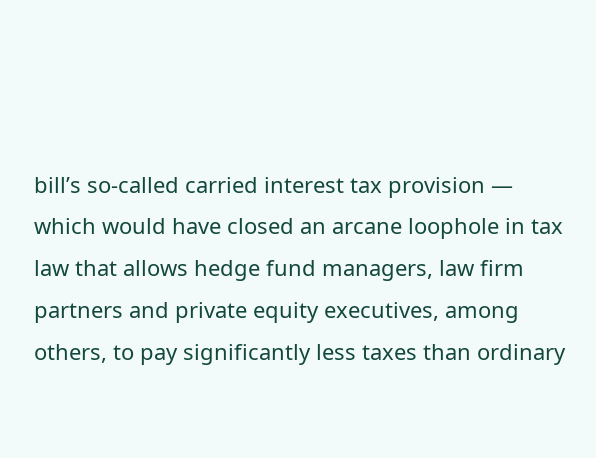bill’s so-called carried interest tax provision — which would have closed an arcane loophole in tax law that allows hedge fund managers, law firm partners and private equity executives, among others, to pay significantly less taxes than ordinary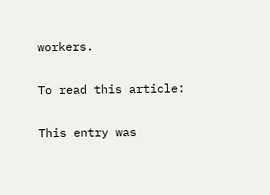workers.

To read this article:

This entry was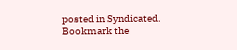posted in Syndicated. Bookmark the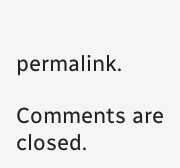permalink.

Comments are closed.